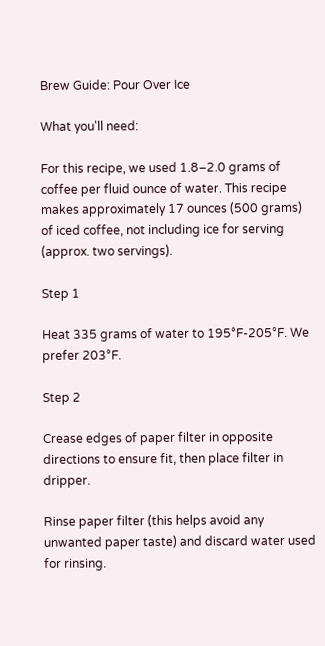Brew Guide: Pour Over Ice

What you'll need:

For this recipe, we used 1.8–2.0 grams of coffee per fluid ounce of water. This recipe makes approximately 17 ounces (500 grams) of iced coffee, not including ice for serving (approx. two servings).

Step 1

Heat 335 grams of water to 195°F-205°F. We prefer 203°F.

Step 2

Crease edges of paper filter in opposite directions to ensure fit, then place filter in dripper.

Rinse paper filter (this helps avoid any unwanted paper taste) and discard water used for rinsing.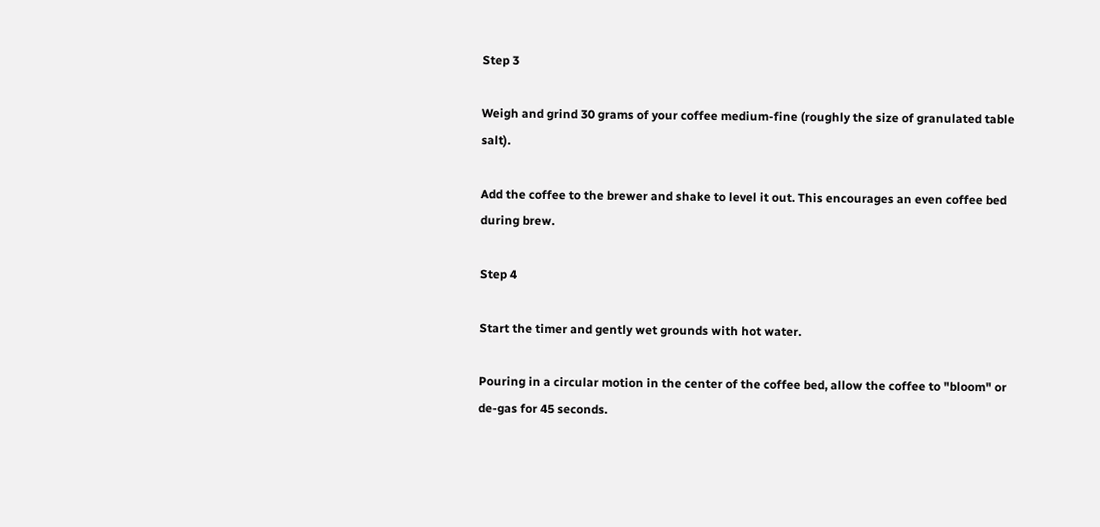Step 3

Weigh and grind 30 grams of your coffee medium-fine (roughly the size of granulated table salt).

Add the coffee to the brewer and shake to level it out. This encourages an even coffee bed during brew.

Step 4

Start the timer and gently wet grounds with hot water.

Pouring in a circular motion in the center of the coffee bed, allow the coffee to "bloom" or de-gas for 45 seconds.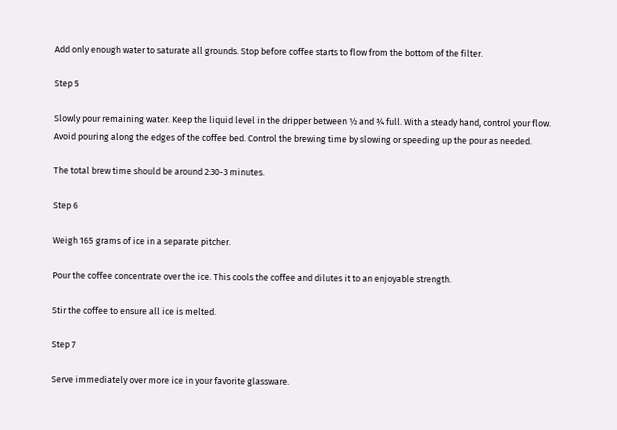Add only enough water to saturate all grounds. Stop before coffee starts to flow from the bottom of the filter.

Step 5

Slowly pour remaining water. Keep the liquid level in the dripper between ½ and ¾ full. With a steady hand, control your flow. Avoid pouring along the edges of the coffee bed. Control the brewing time by slowing or speeding up the pour as needed.

The total brew time should be around 2:30-3 minutes.

Step 6

Weigh 165 grams of ice in a separate pitcher.

Pour the coffee concentrate over the ice. This cools the coffee and dilutes it to an enjoyable strength.

Stir the coffee to ensure all ice is melted.

Step 7

Serve immediately over more ice in your favorite glassware.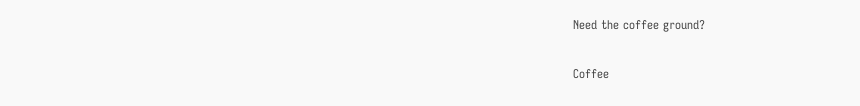Need the coffee ground?

Coffee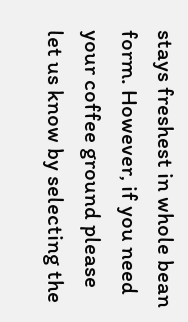stays freshest in whole bean form. However, if you need your coffee ground please let us know by selecting the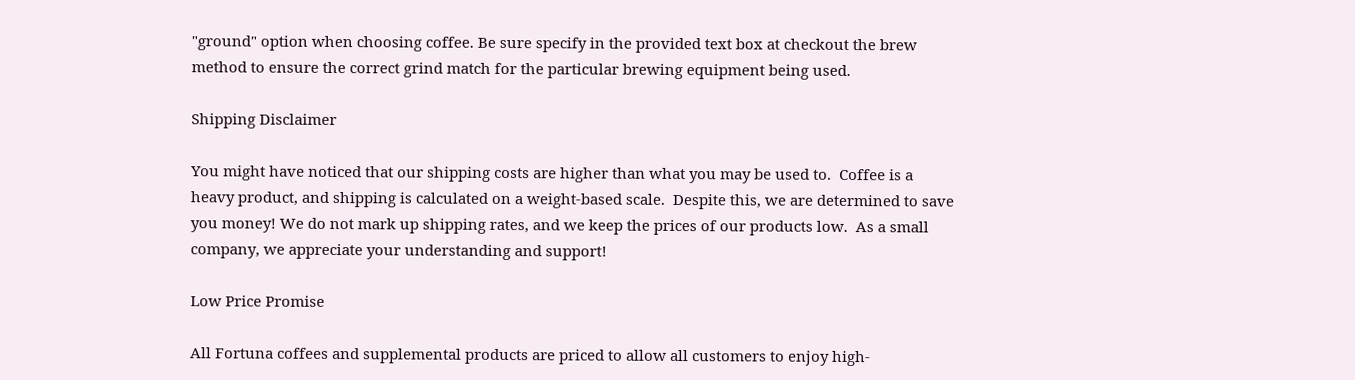"ground" option when choosing coffee. Be sure specify in the provided text box at checkout the brew method to ensure the correct grind match for the particular brewing equipment being used.

Shipping Disclaimer

You might have noticed that our shipping costs are higher than what you may be used to.  Coffee is a heavy product, and shipping is calculated on a weight-based scale.  Despite this, we are determined to save you money! We do not mark up shipping rates, and we keep the prices of our products low.  As a small company, we appreciate your understanding and support!

Low Price Promise

All Fortuna coffees and supplemental products are priced to allow all customers to enjoy high-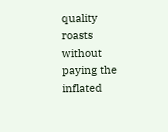quality roasts without paying the inflated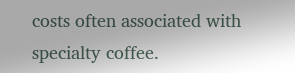costs often associated with specialty coffee.